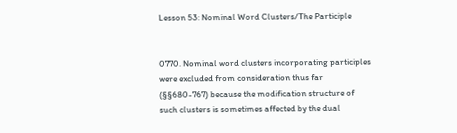Lesson 53: Nominal Word Clusters/The Participle


0770. Nominal word clusters incorporating participles were excluded from consideration thus far (§§680-767) because the modification structure of such clusters is sometimes affected by the dual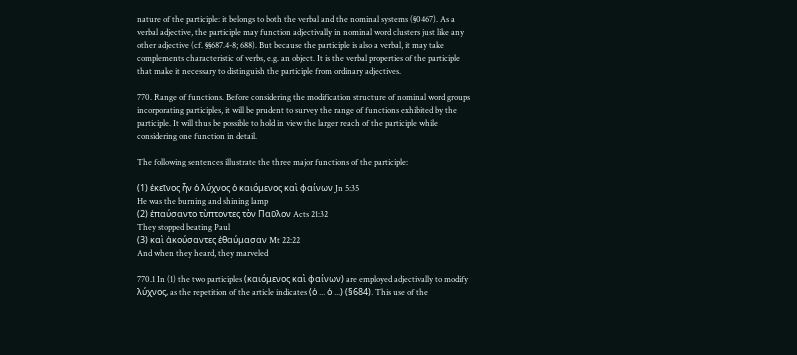nature of the participle: it belongs to both the verbal and the nominal systems (§0467). As a verbal adjective, the participle may function adjectivally in nominal word clusters just like any other adjective (cf. §§687.4-8; 688). But because the participle is also a verbal, it may take complements characteristic of verbs, e.g. an object. It is the verbal properties of the participle that make it necessary to distinguish the participle from ordinary adjectives.

770. Range of functions. Before considering the modification structure of nominal word groups incorporating participles, it will be prudent to survey the range of functions exhibited by the participle. It will thus be possible to hold in view the larger reach of the participle while considering one function in detail.

The following sentences illustrate the three major functions of the participle:

(1) ἐκεῖνος ἦν ὁ λύχνος ὁ καιόμενος καὶ φαίνων Jn 5:35
He was the burning and shining lamp
(2) ἐπαύσαντο τὺπτοντες τὸν Παῦλον Acts 21:32
They stopped beating Paul
(3) καὶ ἀκούσαντες ἐθαύμασαν Mt 22:22
And when they heard, they marveled

770.1 In (1) the two participles (καιόμενος καὶ φαίνων) are employed adjectivally to modify λύχνος, as the repetition of the article indicates (ὁ ... ὁ ...) (§684). This use of the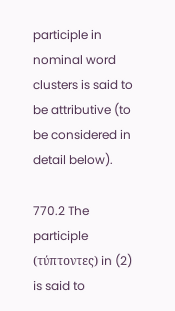participle in nominal word clusters is said to be attributive (to be considered in detail below).

770.2 The participle (τύπτοντες) in (2) is said to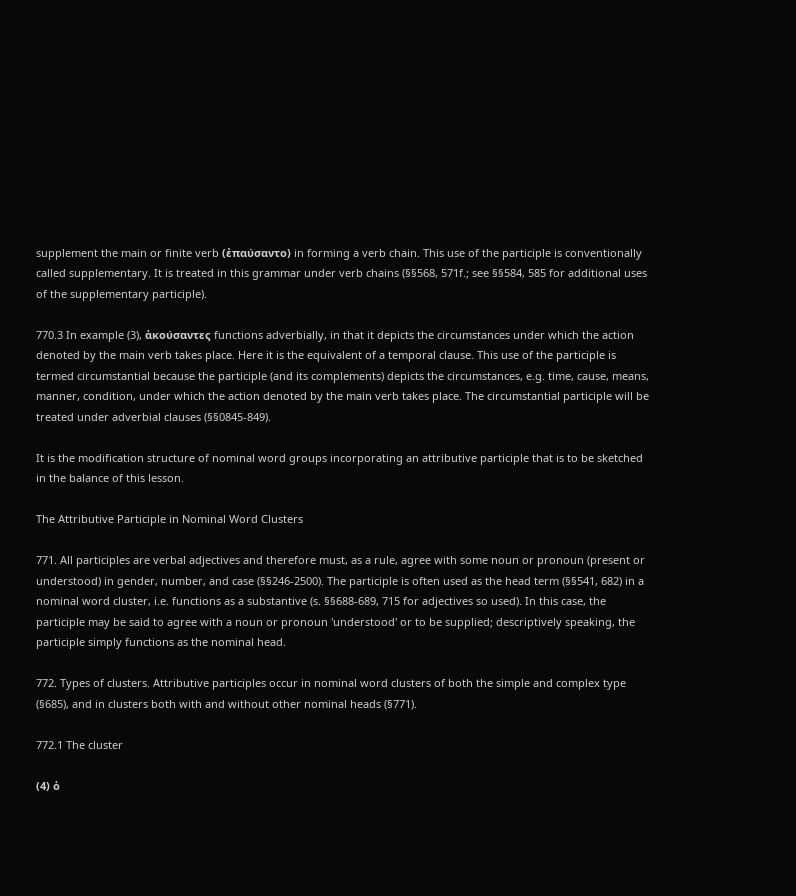supplement the main or finite verb (ἐπαύσαντο) in forming a verb chain. This use of the participle is conventionally called supplementary. It is treated in this grammar under verb chains (§§568, 571f.; see §§584, 585 for additional uses of the supplementary participle).

770.3 In example (3), ἀκούσαντες functions adverbially, in that it depicts the circumstances under which the action denoted by the main verb takes place. Here it is the equivalent of a temporal clause. This use of the participle is termed circumstantial because the participle (and its complements) depicts the circumstances, e.g. time, cause, means, manner, condition, under which the action denoted by the main verb takes place. The circumstantial participle will be treated under adverbial clauses (§§0845-849).

It is the modification structure of nominal word groups incorporating an attributive participle that is to be sketched in the balance of this lesson.

The Attributive Participle in Nominal Word Clusters

771. All participles are verbal adjectives and therefore must, as a rule, agree with some noun or pronoun (present or understood) in gender, number, and case (§§246-2500). The participle is often used as the head term (§§541, 682) in a nominal word cluster, i.e. functions as a substantive (s. §§688-689, 715 for adjectives so used). In this case, the participle may be said to agree with a noun or pronoun 'understood' or to be supplied; descriptively speaking, the participle simply functions as the nominal head.

772. Types of clusters. Attributive participles occur in nominal word clusters of both the simple and complex type (§685), and in clusters both with and without other nominal heads (§771).

772.1 The cluster

(4) ὁ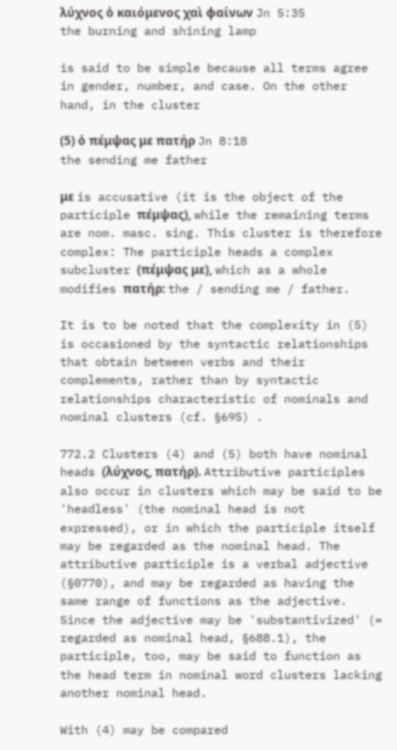λύχνος ὁ καιόμενος χαὶ φαίνων Jn 5:35
the burning and shining lamp

is said to be simple because all terms agree in gender, number, and case. On the other hand, in the cluster

(5) ὁ πέμψας με πατήρ Jn 8:18
the sending me father

με is accusative (it is the object of the participle πέμψας), while the remaining terms are nom. masc. sing. This cluster is therefore complex: The participle heads a complex subcluster (πέμψας με), which as a whole modifies πατήρ: the / sending me / father.

It is to be noted that the complexity in (5) is occasioned by the syntactic relationships that obtain between verbs and their complements, rather than by syntactic relationships characteristic of nominals and nominal clusters (cf. §695) .

772.2 Clusters (4) and (5) both have nominal heads (λύχνος, πατήρ). Attributive participles also occur in clusters which may be said to be 'headless' (the nominal head is not expressed), or in which the participle itself may be regarded as the nominal head. The attributive participle is a verbal adjective (§0770), and may be regarded as having the same range of functions as the adjective. Since the adjective may be 'substantivized' (= regarded as nominal head, §688.1), the participle, too, may be said to function as the head term in nominal word clusters lacking another nominal head.

With (4) may be compared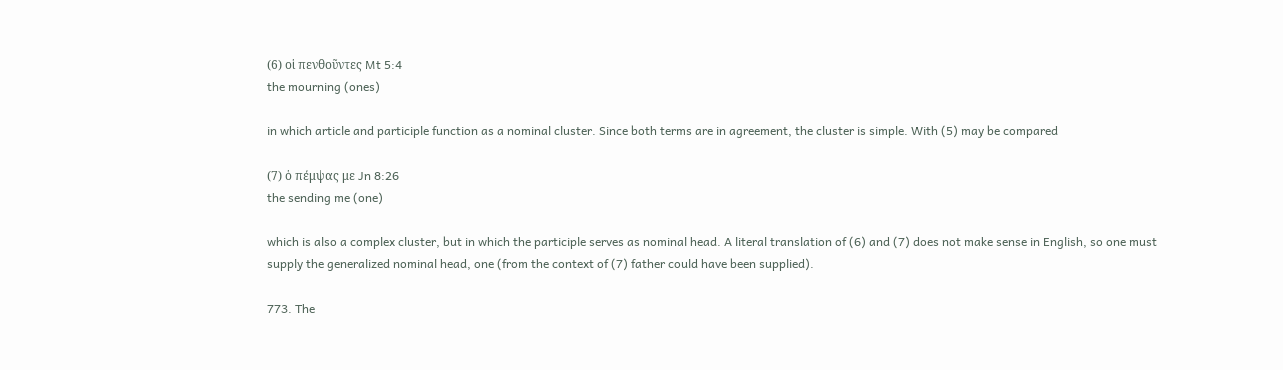(6) οἱ πενθοῦντες Mt 5:4
the mourning (ones)

in which article and participle function as a nominal cluster. Since both terms are in agreement, the cluster is simple. With (5) may be compared

(7) ὁ πέμψας με Jn 8:26
the sending me (one)

which is also a complex cluster, but in which the participle serves as nominal head. A literal translation of (6) and (7) does not make sense in English, so one must supply the generalized nominal head, one (from the context of (7) father could have been supplied).

773. The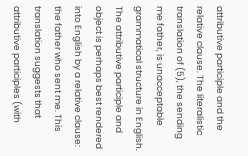attributive participle and the relative clause. The literalistic translation of (5), the sending me father, is unacceptable grammatical structure in English. The attributive participle and object is perhaps best rendered into English by a relative clause: the father who sent me. This translation suggests that attributive participles (with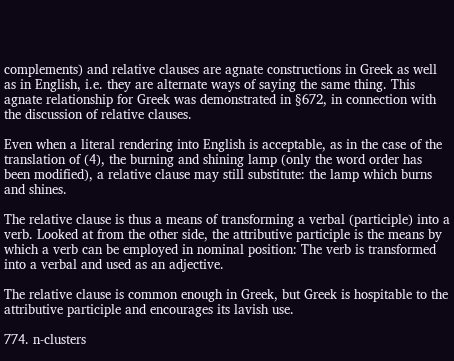complements) and relative clauses are agnate constructions in Greek as well as in English, i.e. they are alternate ways of saying the same thing. This agnate relationship for Greek was demonstrated in §672, in connection with the discussion of relative clauses.

Even when a literal rendering into English is acceptable, as in the case of the translation of (4), the burning and shining lamp (only the word order has been modified), a relative clause may still substitute: the lamp which burns and shines.

The relative clause is thus a means of transforming a verbal (participle) into a verb. Looked at from the other side, the attributive participle is the means by which a verb can be employed in nominal position: The verb is transformed into a verbal and used as an adjective.

The relative clause is common enough in Greek, but Greek is hospitable to the attributive participle and encourages its lavish use.

774. n-clusters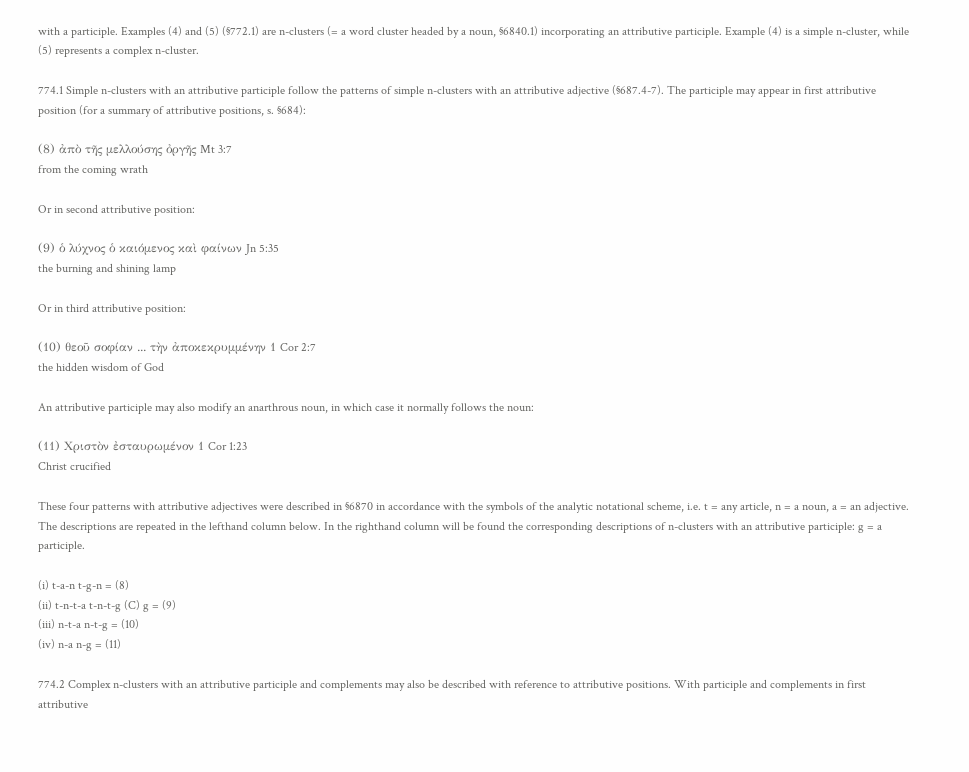with a participle. Examples (4) and (5) (§772.1) are n-clusters (= a word cluster headed by a noun, §6840.1) incorporating an attributive participle. Example (4) is a simple n-cluster, while (5) represents a complex n-cluster.

774.1 Simple n-clusters with an attributive participle follow the patterns of simple n-clusters with an attributive adjective (§687.4-7). The participle may appear in first attributive position (for a summary of attributive positions, s. §684):

(8) ἀπὸ τῆς μελλούσης ὀργῆς Mt 3:7
from the coming wrath

Or in second attributive position:

(9) ὁ λύχνος ὁ καιόμενος καὶ φαίνων Jn 5:35
the burning and shining lamp

Or in third attributive position:

(10) θεοῦ σοφίαν ... τὴν ἀποκεκρυμμένην 1 Cor 2:7
the hidden wisdom of God

An attributive participle may also modify an anarthrous noun, in which case it normally follows the noun:

(11) Χριστὸν ἐσταυρωμένον 1 Cor 1:23
Christ crucified

These four patterns with attributive adjectives were described in §6870 in accordance with the symbols of the analytic notational scheme, i.e. t = any article, n = a noun, a = an adjective. The descriptions are repeated in the lefthand column below. In the righthand column will be found the corresponding descriptions of n-clusters with an attributive participle: g = a participle.

(i) t-a-n t-g-n = (8)
(ii) t-n-t-a t-n-t-g (C) g = (9)
(iii) n-t-a n-t-g = (10)
(iv) n-a n-g = (11)

774.2 Complex n-clusters with an attributive participle and complements may also be described with reference to attributive positions. With participle and complements in first attributive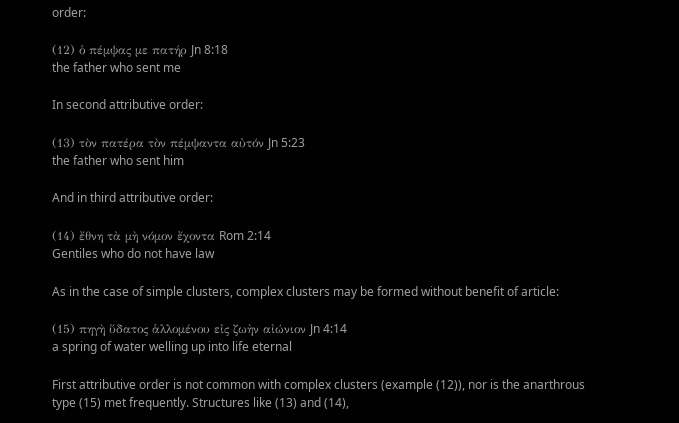order:

(12) ὁ πέμψας με πατήρ Jn 8:18
the father who sent me

In second attributive order:

(13) τὸν πατέρα τὸν πέμψαντα αὐτόν Jn 5:23
the father who sent him

And in third attributive order:

(14) ἔθνη τὰ μὴ νόμον ἔχοντα Rom 2:14
Gentiles who do not have law

As in the case of simple clusters, complex clusters may be formed without benefit of article:

(15) πηγὴ ὕδατος ἁλλομένου εἰς ζωὴν αἰώνιον Jn 4:14
a spring of water welling up into life eternal

First attributive order is not common with complex clusters (example (12)), nor is the anarthrous type (15) met frequently. Structures like (13) and (14),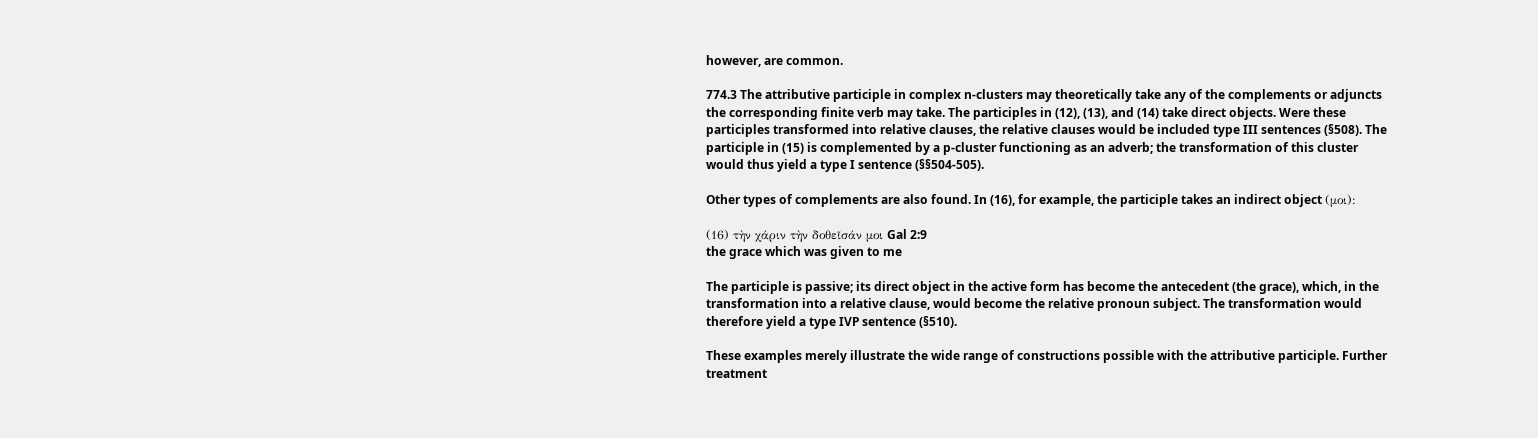however, are common.

774.3 The attributive participle in complex n-clusters may theoretically take any of the complements or adjuncts the corresponding finite verb may take. The participles in (12), (13), and (14) take direct objects. Were these participles transformed into relative clauses, the relative clauses would be included type III sentences (§508). The participle in (15) is complemented by a p-cluster functioning as an adverb; the transformation of this cluster would thus yield a type I sentence (§§504-505).

Other types of complements are also found. In (16), for example, the participle takes an indirect object (μοι):

(16) τὴν χάριν τὴν δοθεῖσάν μοι Gal 2:9
the grace which was given to me

The participle is passive; its direct object in the active form has become the antecedent (the grace), which, in the transformation into a relative clause, would become the relative pronoun subject. The transformation would therefore yield a type IVP sentence (§510).

These examples merely illustrate the wide range of constructions possible with the attributive participle. Further treatment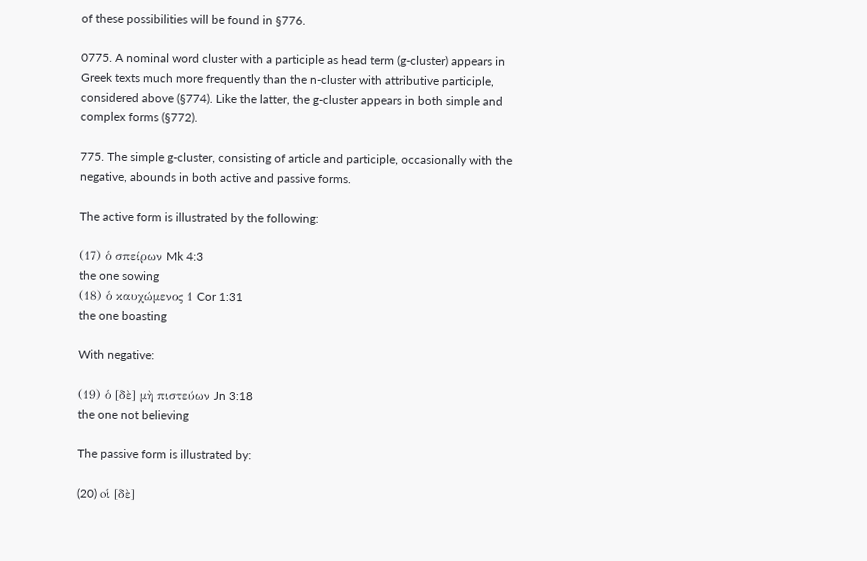of these possibilities will be found in §776.

0775. A nominal word cluster with a participle as head term (g-cluster) appears in Greek texts much more frequently than the n-cluster with attributive participle, considered above (§774). Like the latter, the g-cluster appears in both simple and complex forms (§772).

775. The simple g-cluster, consisting of article and participle, occasionally with the negative, abounds in both active and passive forms.

The active form is illustrated by the following:

(17) ὁ σπείρων Mk 4:3
the one sowing
(18) ὁ καυχώμενος 1 Cor 1:31
the one boasting

With negative:

(19) ὁ [δὲ] μὴ πιστεύων Jn 3:18
the one not believing

The passive form is illustrated by:

(20) oἱ [δὲ]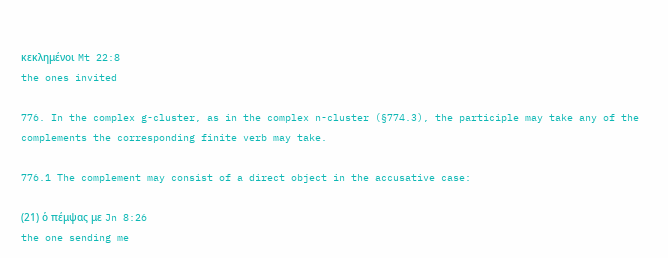κεκλημένοι Mt 22:8
the ones invited

776. In the complex g-cluster, as in the complex n-cluster (§774.3), the participle may take any of the complements the corresponding finite verb may take.

776.1 The complement may consist of a direct object in the accusative case:

(21) ὁ πέμψας με Jn 8:26
the one sending me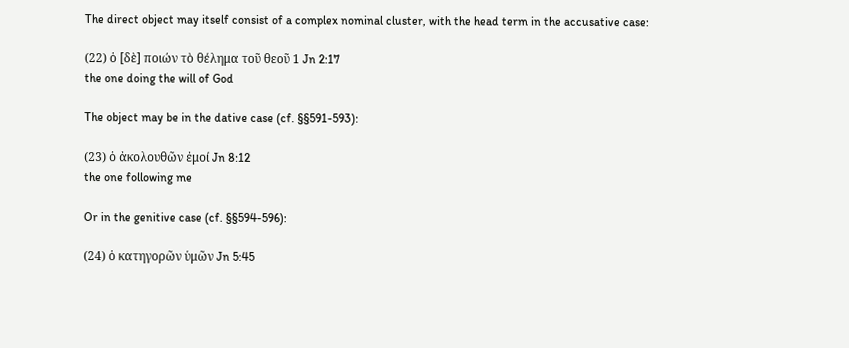The direct object may itself consist of a complex nominal cluster, with the head term in the accusative case:

(22) ὁ [δὲ] ποιών τὸ θέλημα τοῦ θεοῦ 1 Jn 2:17
the one doing the will of God

The object may be in the dative case (cf. §§591-593):

(23) ὁ ἀκολουθῶν ἐμοί Jn 8:12
the one following me

Or in the genitive case (cf. §§594-596):

(24) ὁ κατηγορῶν ὑμῶν Jn 5:45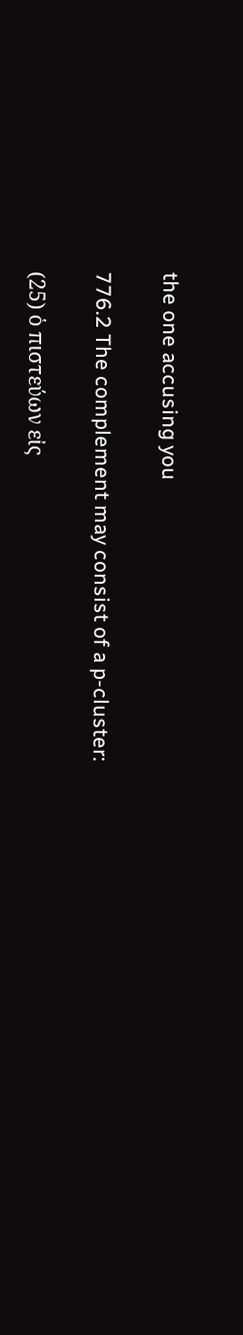the one accusing you

776.2 The complement may consist of a p-cluster:

(25) ὁ πιστεύων εἰς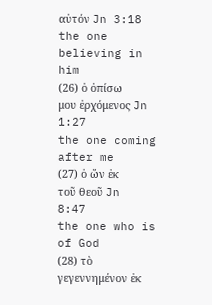αὐτόν Jn 3:18
the one believing in him
(26) ὁ ὀπίσω μου ἐρχόμενος Jn 1:27
the one coming after me
(27) ὁ ὤν ἐκ τοῦ θεοῦ Jn 8:47
the one who is of God
(28) τὸ γεγεννημένον ἐκ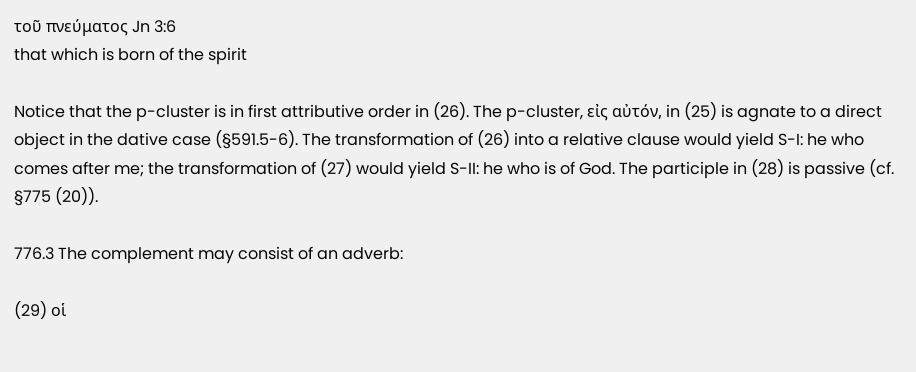τοῦ πνεύματος Jn 3:6
that which is born of the spirit

Notice that the p-cluster is in first attributive order in (26). The p-cluster, εἰς αὐτόν, in (25) is agnate to a direct object in the dative case (§591.5-6). The transformation of (26) into a relative clause would yield S-I: he who comes after me; the transformation of (27) would yield S-II: he who is of God. The participle in (28) is passive (cf. §775 (20)).

776.3 The complement may consist of an adverb:

(29) oἱ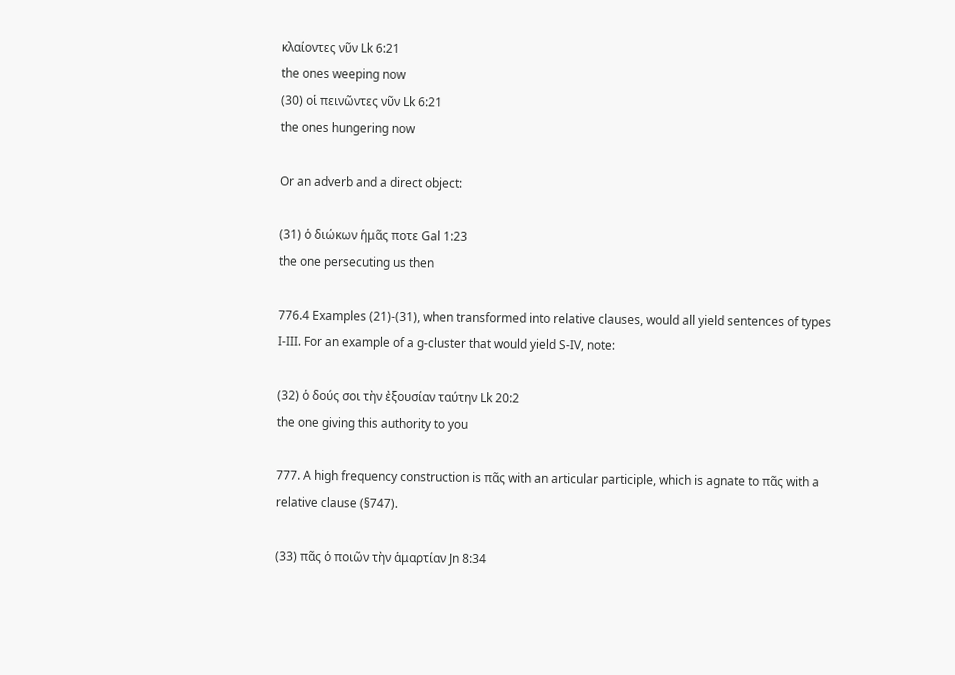κλαίοντες νῦν Lk 6:21
the ones weeping now
(30) οἱ πεινῶντες νῦν Lk 6:21
the ones hungering now

Or an adverb and a direct object:

(31) ὁ διώκων ἡμᾶς ποτε Gal 1:23
the one persecuting us then

776.4 Examples (21)-(31), when transformed into relative clauses, would all yield sentences of types I-III. For an example of a g-cluster that would yield S-IV, note:

(32) ὁ δούς σοι τὴν ἐξουσίαν ταύτην Lk 20:2
the one giving this authority to you

777. A high frequency construction is πᾶς with an articular participle, which is agnate to πᾶς with a relative clause (§747).

(33) πᾶς ὁ ποιῶν τὴν ἁμαρτίαν Jn 8:34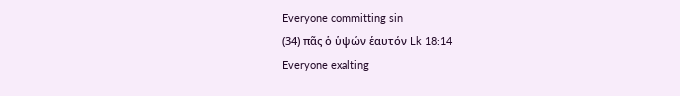Everyone committing sin
(34) πᾶς ὁ ὑψών ἑαυτόν Lk 18:14
Everyone exalting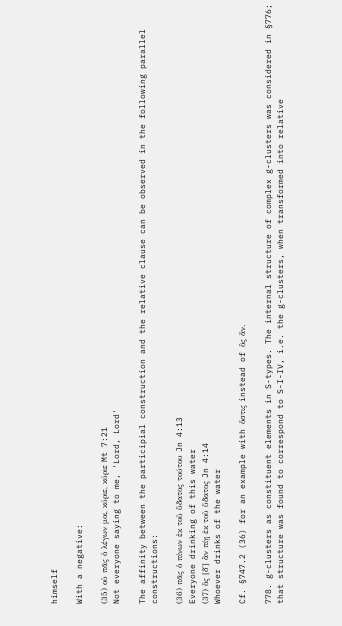himself

With a negative:

(35) οὐ πᾶς ὁ λέγων μοι, κύριε, κύριε Mt 7:21
Not everyone saying to me, 'Lord, Lord'

The affinity between the participial construction and the relative clause can be observed in the following parallel constructions:

(36) πᾶς ὁ πίνων ἐκ τοῦ ὕδατος τούτου Jn 4:13
Everyone drinking of this water
(37) ὃς [δ'] ἂν πίῃ ἐκ τοῦ ὕδατος Jn 4:14
Whoever drinks of the water

Cf. §747.2 (36) for an example with ὅστις instead of ὃς ἄν.

778. g-clusters as constituent elements in S-types. The internal structure of complex g-clusters was considered in §776; that structure was found to correspond to S-I-IV, i.e. the g-clusters, when transformed into relative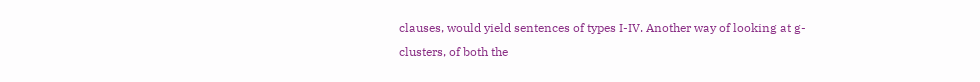clauses, would yield sentences of types I-IV. Another way of looking at g-clusters, of both the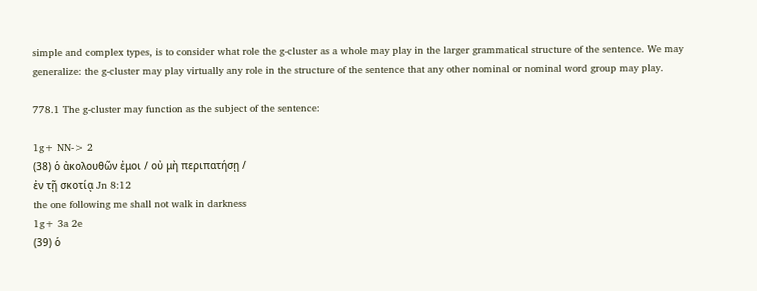simple and complex types, is to consider what role the g-cluster as a whole may play in the larger grammatical structure of the sentence. We may generalize: the g-cluster may play virtually any role in the structure of the sentence that any other nominal or nominal word group may play.

778.1 The g-cluster may function as the subject of the sentence:

1g+ NN-> 2
(38) ὁ ἀκολουθῶν ἐμοι / oὐ μὴ περιπατήσῃ /
ἐν τῇ σκοτίᾳ Jn 8:12
the one following me shall not walk in darkness
1g+ 3a 2e
(39) ὁ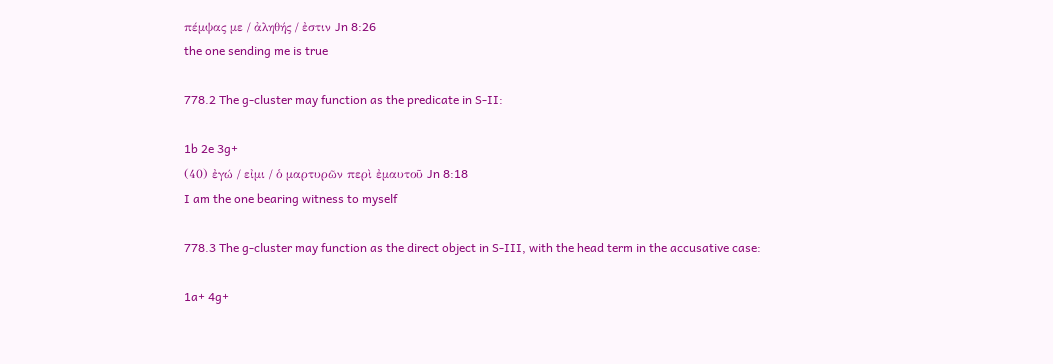πέμψας με / ἀληθής / ἐστιν Jn 8:26
the one sending me is true

778.2 The g-cluster may function as the predicate in S-II:

1b 2e 3g+
(40) ἐγώ / εἰμι / ὁ μαρτυρῶν περὶ ἐμαυτοῦ Jn 8:18
I am the one bearing witness to myself

778.3 The g-cluster may function as the direct object in S-III, with the head term in the accusative case:

1a+ 4g+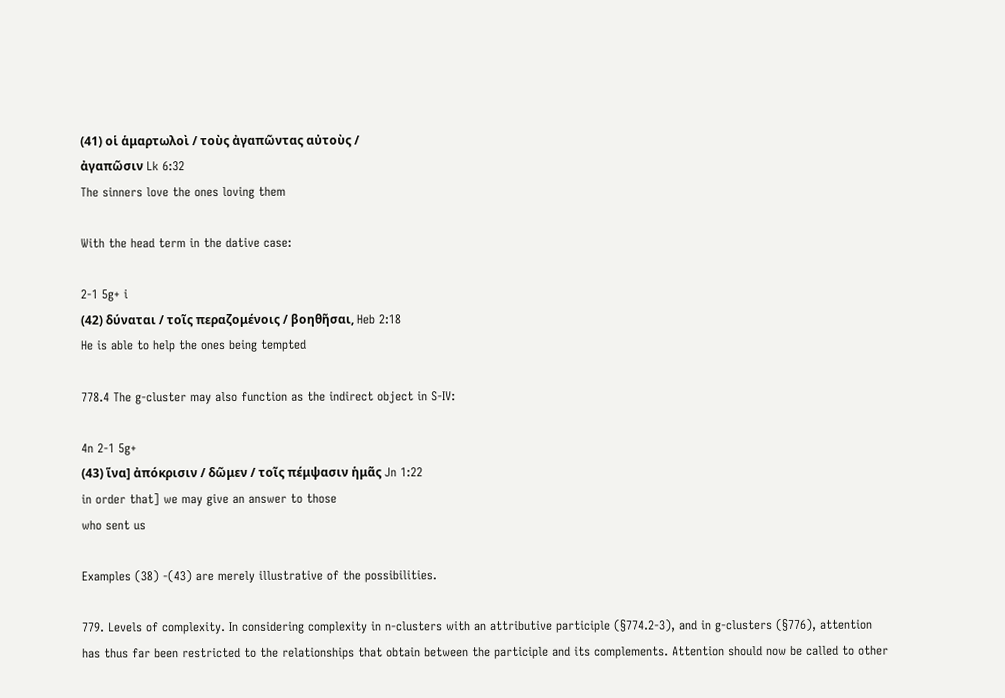(41) οἱ ἁμαρτωλοὶ / τοὺς ἀγαπῶντας αὐτοὺς /
ἀγαπῶσιν Lk 6:32
The sinners love the ones loving them

With the head term in the dative case:

2-1 5g+ i
(42) δύναται / τοῖς περαζομένοις / βοηθῆσαι, Heb 2:18
He is able to help the ones being tempted

778.4 The g-cluster may also function as the indirect object in S-IV:

4n 2-1 5g+
(43) ἵνα] ἀπόκρισιν / δῶμεν / τοῖς πέμψασιν ἡμᾶς Jn 1:22
in order that] we may give an answer to those
who sent us

Examples (38) -(43) are merely illustrative of the possibilities.

779. Levels of complexity. In considering complexity in n-clusters with an attributive participle (§774.2-3), and in g-clusters (§776), attention has thus far been restricted to the relationships that obtain between the participle and its complements. Attention should now be called to other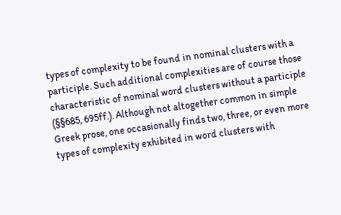types of complexity to be found in nominal clusters with a participle. Such additional complexities are of course those characteristic of nominal word clusters without a participle (§§685, 695ff.). Although not altogether common in simple Greek prose, one occasionally finds two, three, or even more types of complexity exhibited in word clusters with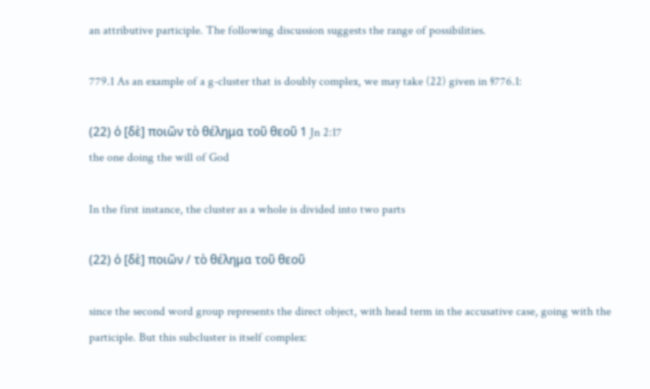an attributive participle. The following discussion suggests the range of possibilities.

779.1 As an example of a g-cluster that is doubly complex, we may take (22) given in §776.1:

(22) ὁ [δὲ] ποιῶν τὸ θέλημα τοῦ θεοῦ 1 Jn 2:17
the one doing the will of God

In the first instance, the cluster as a whole is divided into two parts

(22) ὁ [δὲ] ποιῶν / τὸ θέλημα τοῦ θεοῦ

since the second word group represents the direct object, with head term in the accusative case, going with the participle. But this subcluster is itself complex: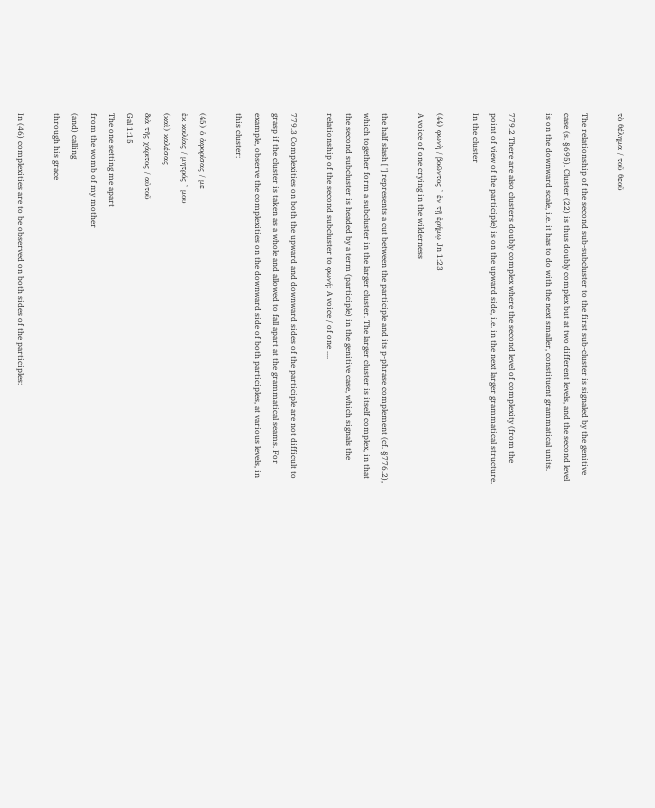τὸ θέλημα / τοῦ θεοῦ

The relationship of the second sub-subcluster to the first sub-cluster is signaled by the genitive case (s. §695). Cluster (22) is thus doubly complex but at two different levels, and the second level is on the downward scale, i.e. it has to do with the next smaller, constituent grammatical units.

779.2 There are also clusters doubly complex where the second level of complexity (from the point of view of the participle) is on the upward side, i.e. in the next larger grammatical structure. In the cluster

(44) φωνὴ / βοῶντος ' ἐν τῇ ἐρήμῳ Jn 1:23
A voice of one crying in the wilderness

the half slash [ '] represents a cut between the participle and its p-phrase complement (cf. §776.2), which together form a subcluster in the larger cluster. The larger cluster is itself complex, in that the second subcluster is headed by a term (participle) in the genitive case, which signals the relationship of the second subcluster to φωνή: A voice / of one ....

779.3 Complexities on both the upward and downward sides of the participle are not difficult to grasp if the cluster is taken as a whole and allowed to fall apart at the grammatical seams. For example, observe the complexities on the downward side of both participles, at various levels, in this cluster:

(45) ὁ ἀφορίσας / με
ἐκ κοιλίας / μητρός ' μου
(καὶ) καλέσας
διὰ τῆς χάριτος / αὐτοῦ
Gal 1:15
The one setting me apart
from the womb of my mother
(and) calling
through his grace

In (46) complexities are to be observed on both sides of the participles: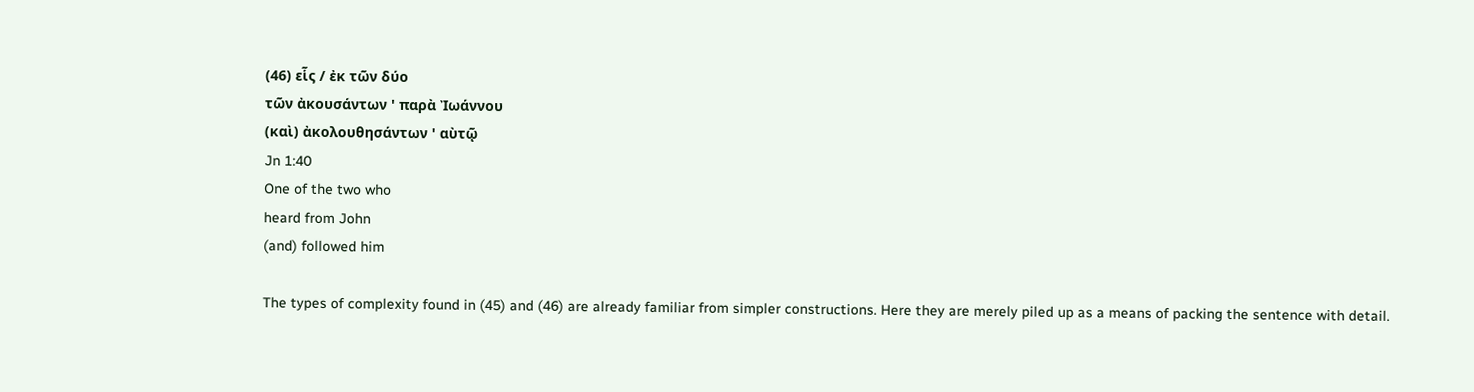(46) εἷς / ἐκ τῶν δύο
τῶν ἀκουσάντων ' παρὰ Ἰωάννου
(καὶ) ἀκολουθησάντων ' αὺτῷ
Jn 1:40
One of the two who
heard from John
(and) followed him

The types of complexity found in (45) and (46) are already familiar from simpler constructions. Here they are merely piled up as a means of packing the sentence with detail.